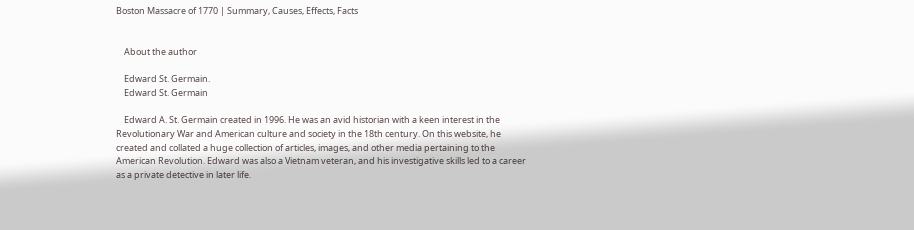Boston Massacre of 1770 | Summary, Causes, Effects, Facts


    About the author

    Edward St. Germain.
    Edward St. Germain

    Edward A. St. Germain created in 1996. He was an avid historian with a keen interest in the Revolutionary War and American culture and society in the 18th century. On this website, he created and collated a huge collection of articles, images, and other media pertaining to the American Revolution. Edward was also a Vietnam veteran, and his investigative skills led to a career as a private detective in later life.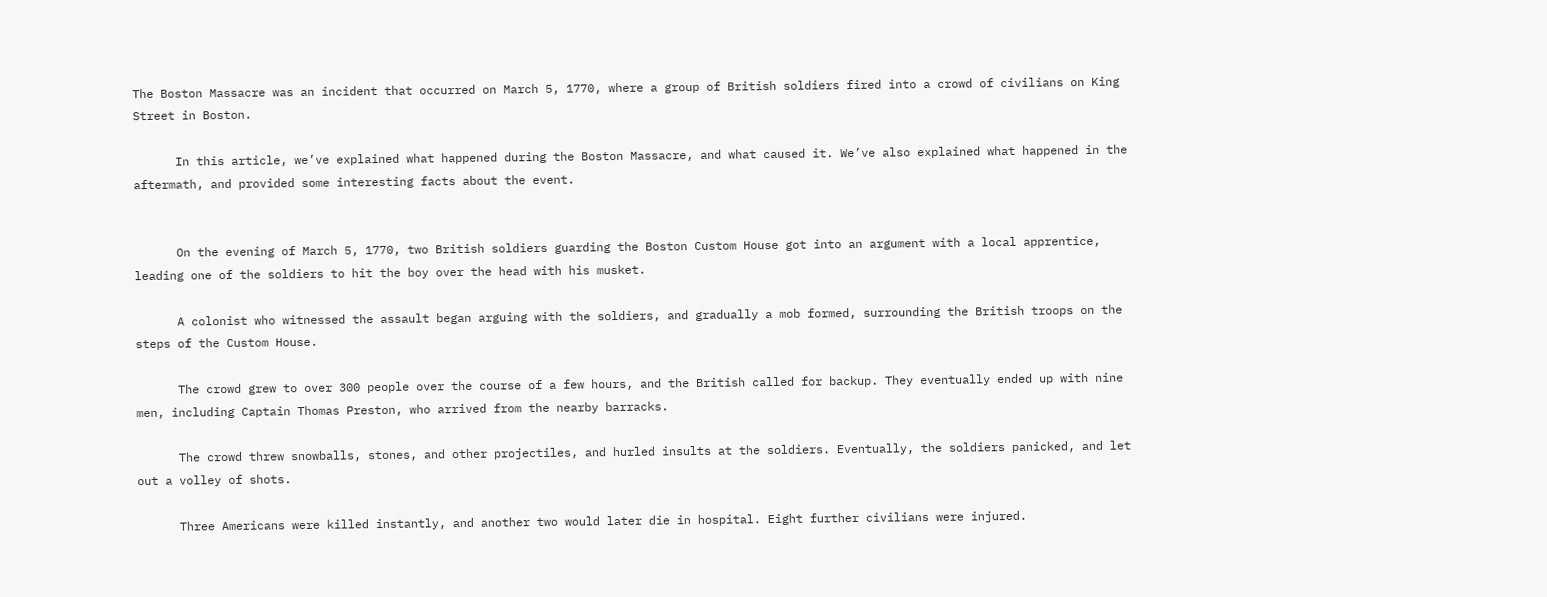The Boston Massacre was an incident that occurred on March 5, 1770, where a group of British soldiers fired into a crowd of civilians on King Street in Boston.

      In this article, we’ve explained what happened during the Boston Massacre, and what caused it. We’ve also explained what happened in the aftermath, and provided some interesting facts about the event.


      On the evening of March 5, 1770, two British soldiers guarding the Boston Custom House got into an argument with a local apprentice, leading one of the soldiers to hit the boy over the head with his musket.

      A colonist who witnessed the assault began arguing with the soldiers, and gradually a mob formed, surrounding the British troops on the steps of the Custom House.

      The crowd grew to over 300 people over the course of a few hours, and the British called for backup. They eventually ended up with nine men, including Captain Thomas Preston, who arrived from the nearby barracks.

      The crowd threw snowballs, stones, and other projectiles, and hurled insults at the soldiers. Eventually, the soldiers panicked, and let out a volley of shots.

      Three Americans were killed instantly, and another two would later die in hospital. Eight further civilians were injured.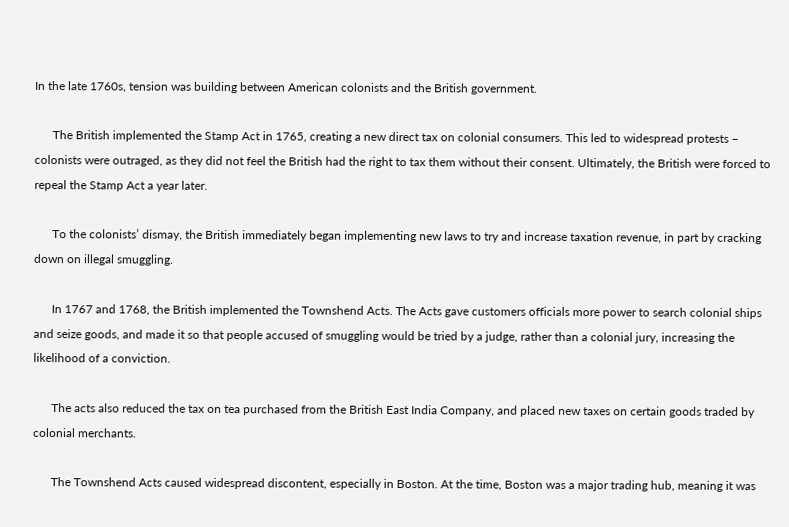In the late 1760s, tension was building between American colonists and the British government.

      The British implemented the Stamp Act in 1765, creating a new direct tax on colonial consumers. This led to widespread protests – colonists were outraged, as they did not feel the British had the right to tax them without their consent. Ultimately, the British were forced to repeal the Stamp Act a year later.

      To the colonists’ dismay, the British immediately began implementing new laws to try and increase taxation revenue, in part by cracking down on illegal smuggling.

      In 1767 and 1768, the British implemented the Townshend Acts. The Acts gave customers officials more power to search colonial ships and seize goods, and made it so that people accused of smuggling would be tried by a judge, rather than a colonial jury, increasing the likelihood of a conviction.

      The acts also reduced the tax on tea purchased from the British East India Company, and placed new taxes on certain goods traded by colonial merchants.

      The Townshend Acts caused widespread discontent, especially in Boston. At the time, Boston was a major trading hub, meaning it was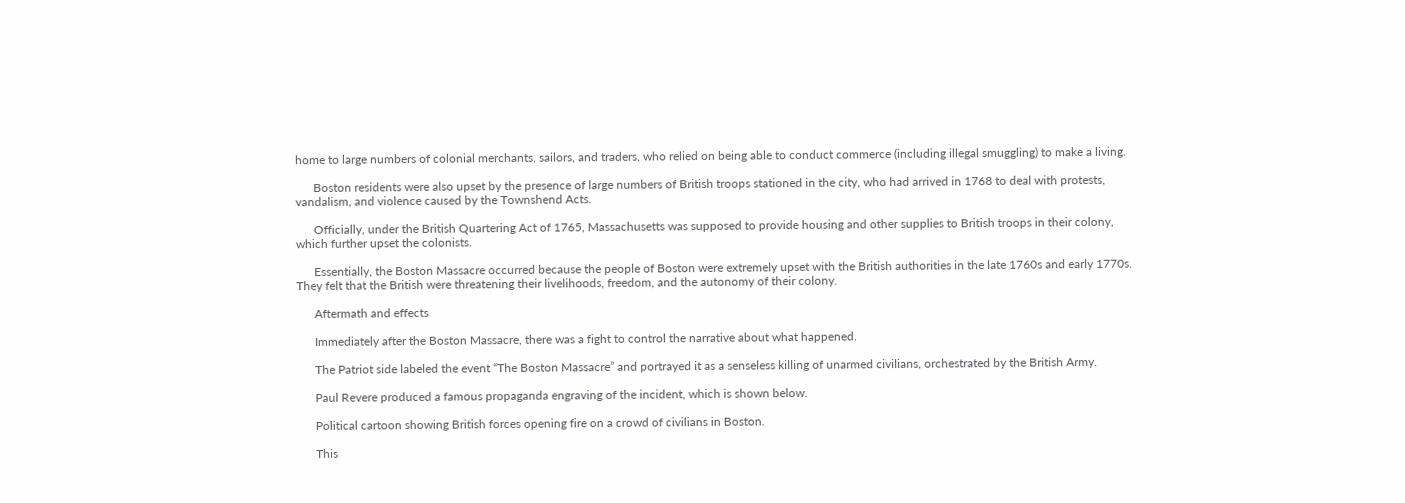home to large numbers of colonial merchants, sailors, and traders, who relied on being able to conduct commerce (including illegal smuggling) to make a living.

      Boston residents were also upset by the presence of large numbers of British troops stationed in the city, who had arrived in 1768 to deal with protests, vandalism, and violence caused by the Townshend Acts.

      Officially, under the British Quartering Act of 1765, Massachusetts was supposed to provide housing and other supplies to British troops in their colony, which further upset the colonists.

      Essentially, the Boston Massacre occurred because the people of Boston were extremely upset with the British authorities in the late 1760s and early 1770s. They felt that the British were threatening their livelihoods, freedom, and the autonomy of their colony.

      Aftermath and effects

      Immediately after the Boston Massacre, there was a fight to control the narrative about what happened.

      The Patriot side labeled the event “The Boston Massacre” and portrayed it as a senseless killing of unarmed civilians, orchestrated by the British Army.

      Paul Revere produced a famous propaganda engraving of the incident, which is shown below.

      Political cartoon showing British forces opening fire on a crowd of civilians in Boston.

      This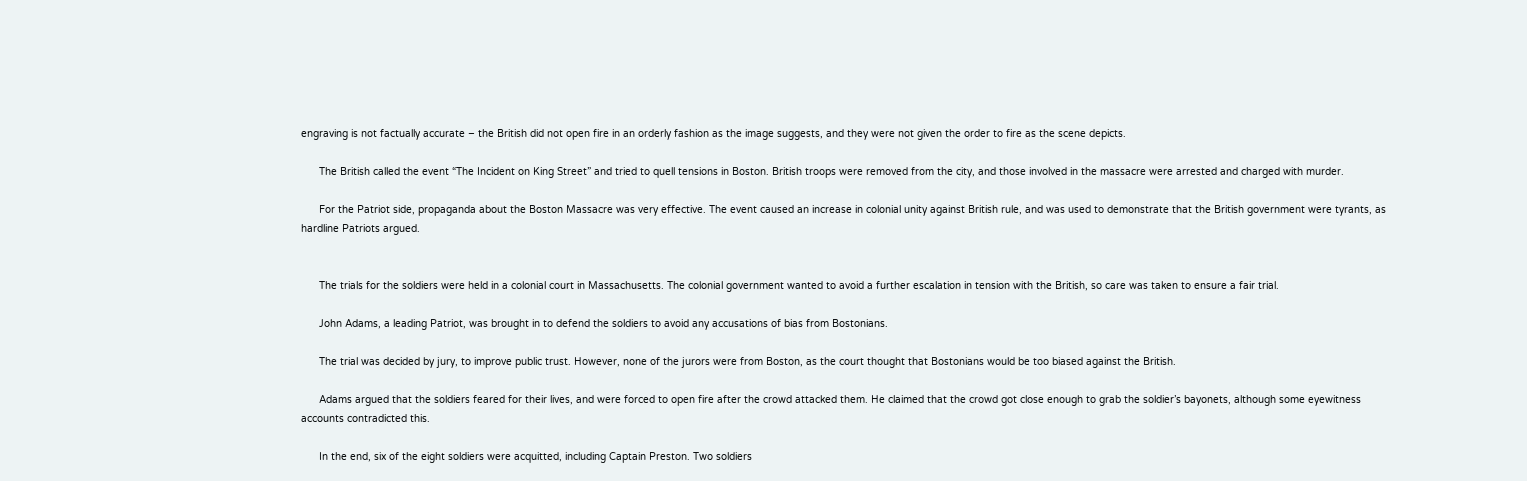engraving is not factually accurate – the British did not open fire in an orderly fashion as the image suggests, and they were not given the order to fire as the scene depicts.

      The British called the event “The Incident on King Street” and tried to quell tensions in Boston. British troops were removed from the city, and those involved in the massacre were arrested and charged with murder.

      For the Patriot side, propaganda about the Boston Massacre was very effective. The event caused an increase in colonial unity against British rule, and was used to demonstrate that the British government were tyrants, as hardline Patriots argued.


      The trials for the soldiers were held in a colonial court in Massachusetts. The colonial government wanted to avoid a further escalation in tension with the British, so care was taken to ensure a fair trial.

      John Adams, a leading Patriot, was brought in to defend the soldiers to avoid any accusations of bias from Bostonians.

      The trial was decided by jury, to improve public trust. However, none of the jurors were from Boston, as the court thought that Bostonians would be too biased against the British.

      Adams argued that the soldiers feared for their lives, and were forced to open fire after the crowd attacked them. He claimed that the crowd got close enough to grab the soldier’s bayonets, although some eyewitness accounts contradicted this.

      In the end, six of the eight soldiers were acquitted, including Captain Preston. Two soldiers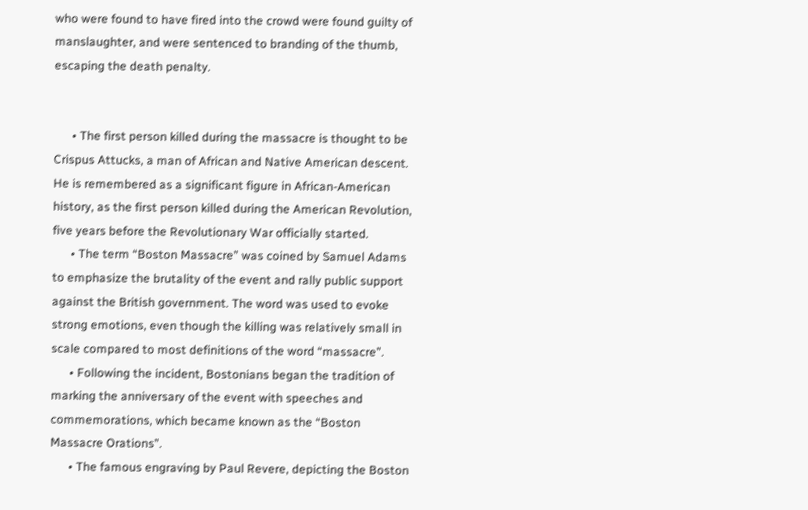who were found to have fired into the crowd were found guilty of manslaughter, and were sentenced to branding of the thumb, escaping the death penalty.


      • The first person killed during the massacre is thought to be Crispus Attucks, a man of African and Native American descent. He is remembered as a significant figure in African-American history, as the first person killed during the American Revolution, five years before the Revolutionary War officially started.
      • The term “Boston Massacre” was coined by Samuel Adams to emphasize the brutality of the event and rally public support against the British government. The word was used to evoke strong emotions, even though the killing was relatively small in scale compared to most definitions of the word “massacre”.
      • Following the incident, Bostonians began the tradition of marking the anniversary of the event with speeches and commemorations, which became known as the “Boston Massacre Orations”.
      • The famous engraving by Paul Revere, depicting the Boston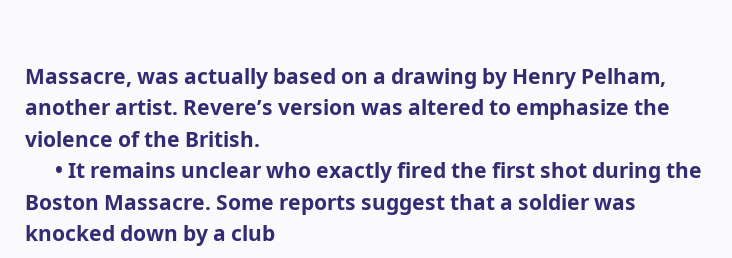Massacre, was actually based on a drawing by Henry Pelham, another artist. Revere’s version was altered to emphasize the violence of the British.
      • It remains unclear who exactly fired the first shot during the Boston Massacre. Some reports suggest that a soldier was knocked down by a club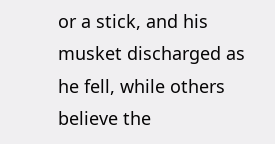or a stick, and his musket discharged as he fell, while others believe the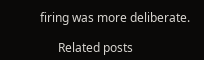firing was more deliberate.

      Related posts